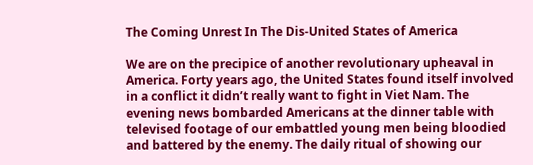The Coming Unrest In The Dis-United States of America

We are on the precipice of another revolutionary upheaval in America. Forty years ago, the United States found itself involved in a conflict it didn’t really want to fight in Viet Nam. The evening news bombarded Americans at the dinner table with televised footage of our embattled young men being bloodied and battered by the enemy. The daily ritual of showing our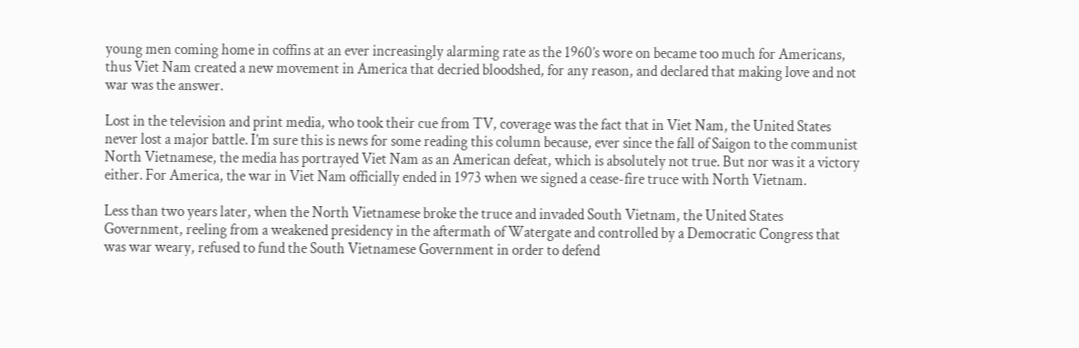young men coming home in coffins at an ever increasingly alarming rate as the 1960’s wore on became too much for Americans, thus Viet Nam created a new movement in America that decried bloodshed, for any reason, and declared that making love and not war was the answer.

Lost in the television and print media, who took their cue from TV, coverage was the fact that in Viet Nam, the United States never lost a major battle. I’m sure this is news for some reading this column because, ever since the fall of Saigon to the communist North Vietnamese, the media has portrayed Viet Nam as an American defeat, which is absolutely not true. But nor was it a victory either. For America, the war in Viet Nam officially ended in 1973 when we signed a cease-fire truce with North Vietnam.

Less than two years later, when the North Vietnamese broke the truce and invaded South Vietnam, the United States Government, reeling from a weakened presidency in the aftermath of Watergate and controlled by a Democratic Congress that was war weary, refused to fund the South Vietnamese Government in order to defend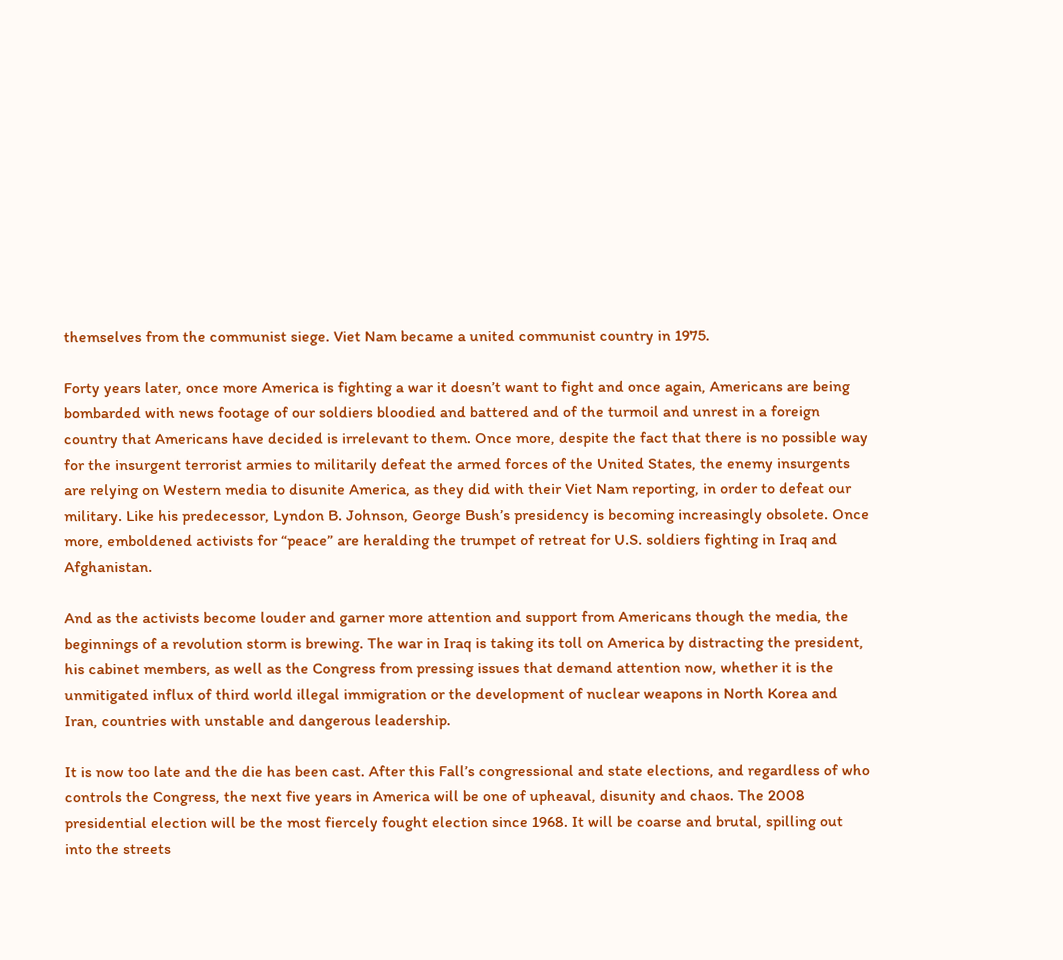themselves from the communist siege. Viet Nam became a united communist country in 1975.

Forty years later, once more America is fighting a war it doesn’t want to fight and once again, Americans are being bombarded with news footage of our soldiers bloodied and battered and of the turmoil and unrest in a foreign country that Americans have decided is irrelevant to them. Once more, despite the fact that there is no possible way for the insurgent terrorist armies to militarily defeat the armed forces of the United States, the enemy insurgents are relying on Western media to disunite America, as they did with their Viet Nam reporting, in order to defeat our military. Like his predecessor, Lyndon B. Johnson, George Bush’s presidency is becoming increasingly obsolete. Once more, emboldened activists for “peace” are heralding the trumpet of retreat for U.S. soldiers fighting in Iraq and Afghanistan.

And as the activists become louder and garner more attention and support from Americans though the media, the beginnings of a revolution storm is brewing. The war in Iraq is taking its toll on America by distracting the president, his cabinet members, as well as the Congress from pressing issues that demand attention now, whether it is the unmitigated influx of third world illegal immigration or the development of nuclear weapons in North Korea and Iran, countries with unstable and dangerous leadership.

It is now too late and the die has been cast. After this Fall’s congressional and state elections, and regardless of who controls the Congress, the next five years in America will be one of upheaval, disunity and chaos. The 2008 presidential election will be the most fiercely fought election since 1968. It will be coarse and brutal, spilling out into the streets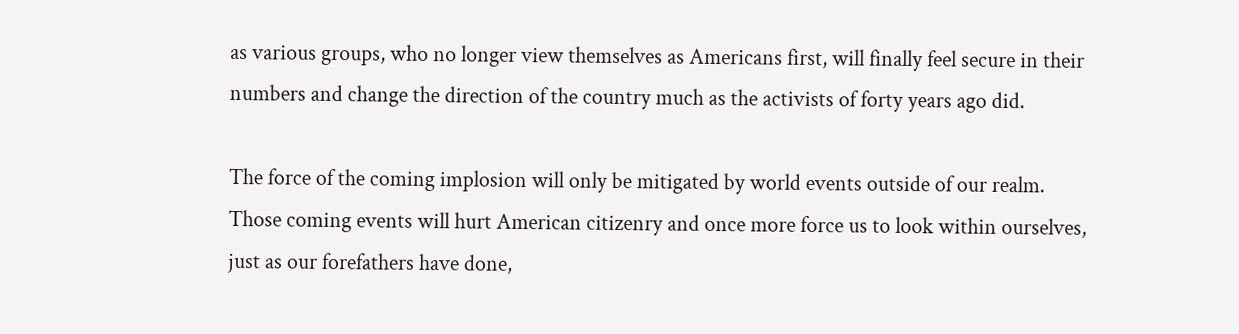as various groups, who no longer view themselves as Americans first, will finally feel secure in their numbers and change the direction of the country much as the activists of forty years ago did.

The force of the coming implosion will only be mitigated by world events outside of our realm. Those coming events will hurt American citizenry and once more force us to look within ourselves, just as our forefathers have done,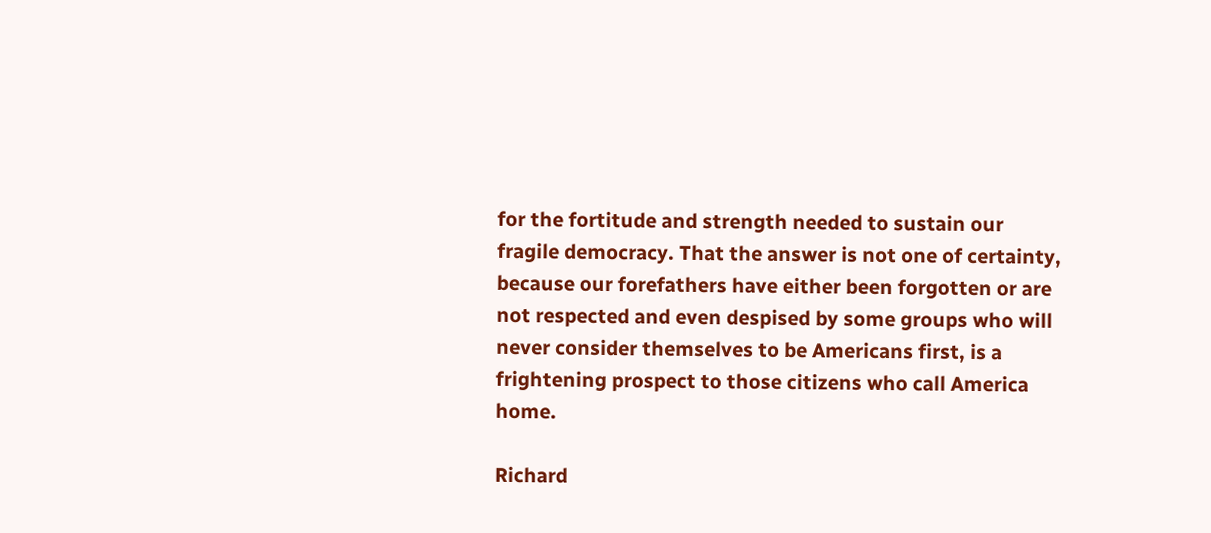for the fortitude and strength needed to sustain our fragile democracy. That the answer is not one of certainty, because our forefathers have either been forgotten or are not respected and even despised by some groups who will never consider themselves to be Americans first, is a frightening prospect to those citizens who call America home.

Richard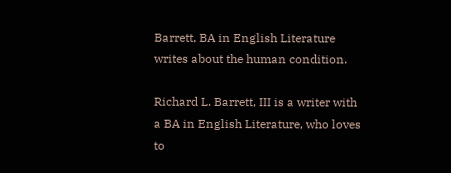Barrett, BA in English Literature writes about the human condition.

Richard L. Barrett, III is a writer with a BA in English Literature, who loves to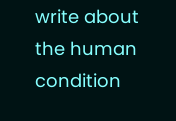write about the human condition